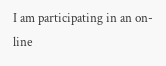I am participating in an on-line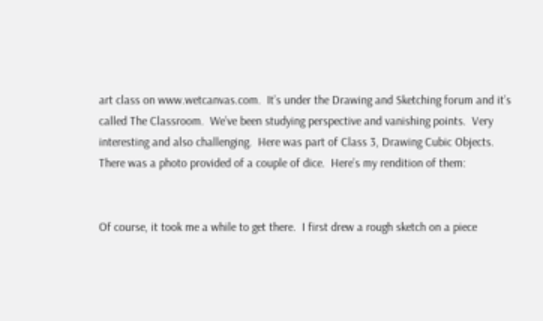art class on www.wetcanvas.com.  It’s under the Drawing and Sketching forum and it’s called The Classroom.  We’ve been studying perspective and vanishing points.  Very interesting and also challenging.  Here was part of Class 3, Drawing Cubic Objects.  There was a photo provided of a couple of dice.  Here’s my rendition of them:


Of course, it took me a while to get there.  I first drew a rough sketch on a piece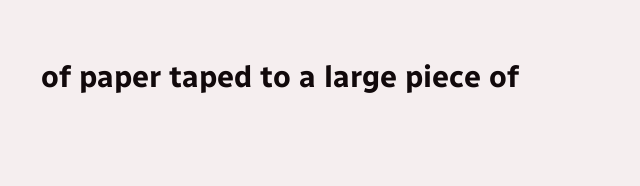of paper taped to a large piece of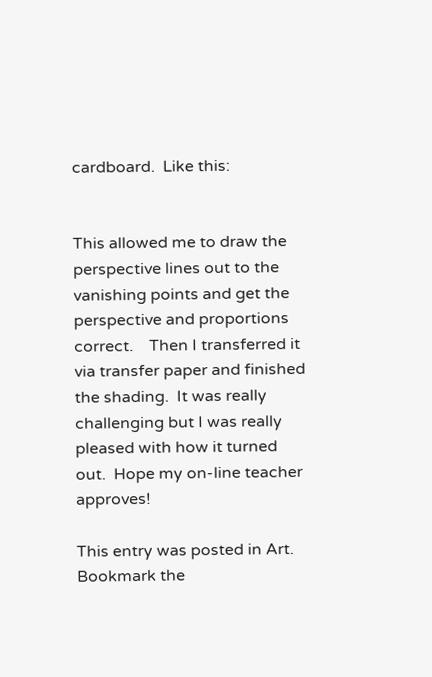cardboard.  Like this:


This allowed me to draw the perspective lines out to the vanishing points and get the perspective and proportions correct.    Then I transferred it via transfer paper and finished the shading.  It was really challenging but I was really pleased with how it turned out.  Hope my on-line teacher approves!

This entry was posted in Art. Bookmark the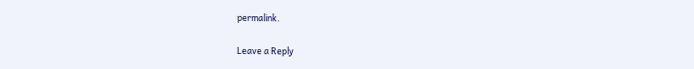permalink.

Leave a Reply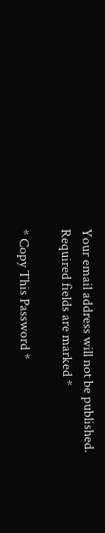Your email address will not be published. Required fields are marked *

* Copy This Password *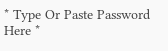* Type Or Paste Password Here *